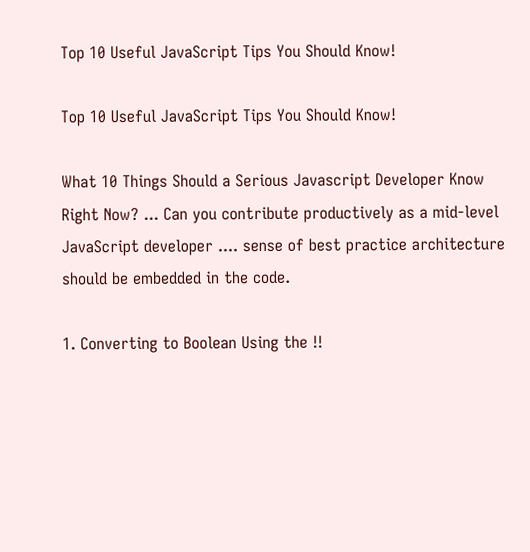Top 10 Useful JavaScript Tips You Should Know!

Top 10 Useful JavaScript Tips You Should Know!

What 10 Things Should a Serious Javascript Developer Know Right Now? ... Can you contribute productively as a mid-level JavaScript developer .... sense of best practice architecture should be embedded in the code.

1. Converting to Boolean Using the !!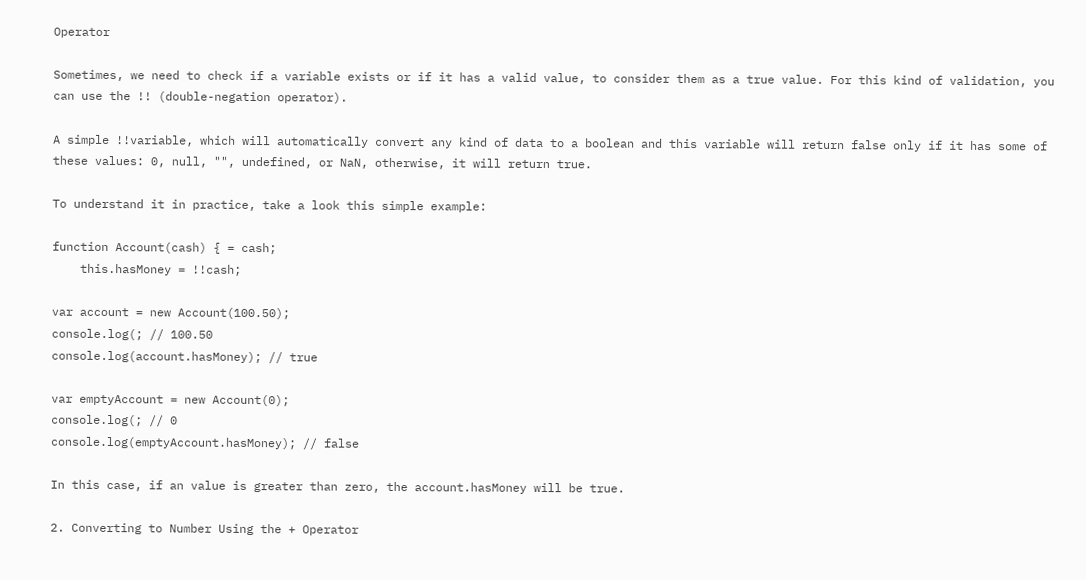Operator

Sometimes, we need to check if a variable exists or if it has a valid value, to consider them as a true value. For this kind of validation, you can use the !! (double-negation operator).

A simple !!variable, which will automatically convert any kind of data to a boolean and this variable will return false only if it has some of these values: 0, null, "", undefined, or NaN, otherwise, it will return true.

To understand it in practice, take a look this simple example:

function Account(cash) { = cash;
    this.hasMoney = !!cash;

var account = new Account(100.50);
console.log(; // 100.50
console.log(account.hasMoney); // true

var emptyAccount = new Account(0);
console.log(; // 0
console.log(emptyAccount.hasMoney); // false

In this case, if an value is greater than zero, the account.hasMoney will be true.

2. Converting to Number Using the + Operator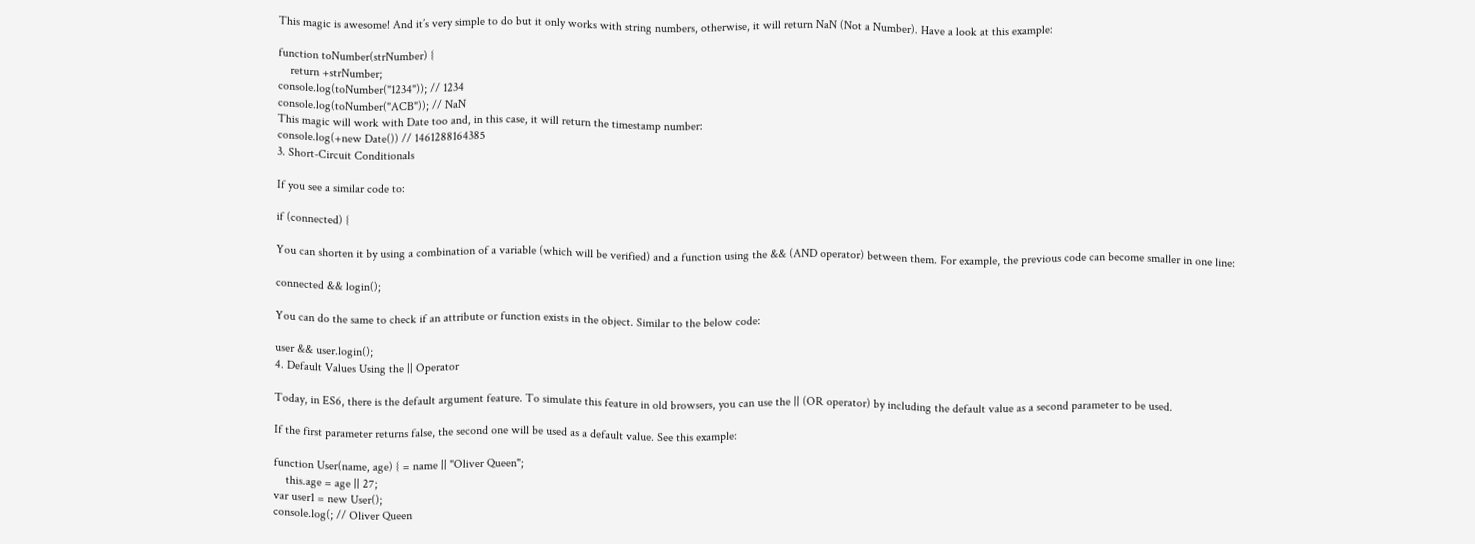This magic is awesome! And it’s very simple to do but it only works with string numbers, otherwise, it will return NaN (Not a Number). Have a look at this example:

function toNumber(strNumber) {
    return +strNumber;
console.log(toNumber("1234")); // 1234
console.log(toNumber("ACB")); // NaN
This magic will work with Date too and, in this case, it will return the timestamp number:
console.log(+new Date()) // 1461288164385
3. Short-Circuit Conditionals

If you see a similar code to:

if (connected) {

You can shorten it by using a combination of a variable (which will be verified) and a function using the && (AND operator) between them. For example, the previous code can become smaller in one line:

connected && login();

You can do the same to check if an attribute or function exists in the object. Similar to the below code:

user && user.login();
4. Default Values Using the || Operator

Today, in ES6, there is the default argument feature. To simulate this feature in old browsers, you can use the || (OR operator) by including the default value as a second parameter to be used.

If the first parameter returns false, the second one will be used as a default value. See this example:

function User(name, age) { = name || "Oliver Queen";
    this.age = age || 27;
var user1 = new User();
console.log(; // Oliver Queen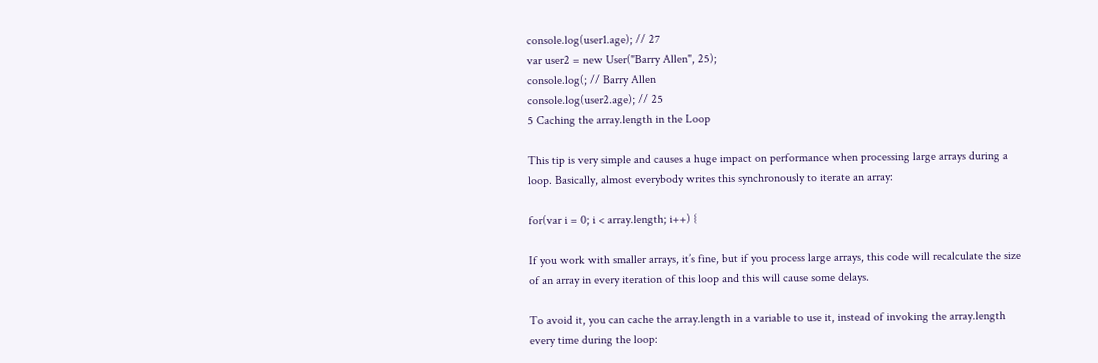console.log(user1.age); // 27
var user2 = new User("Barry Allen", 25);
console.log(; // Barry Allen
console.log(user2.age); // 25
5 Caching the array.length in the Loop

This tip is very simple and causes a huge impact on performance when processing large arrays during a loop. Basically, almost everybody writes this synchronously to iterate an array:

for(var i = 0; i < array.length; i++) {

If you work with smaller arrays, it’s fine, but if you process large arrays, this code will recalculate the size of an array in every iteration of this loop and this will cause some delays.

To avoid it, you can cache the array.length in a variable to use it, instead of invoking the array.length every time during the loop: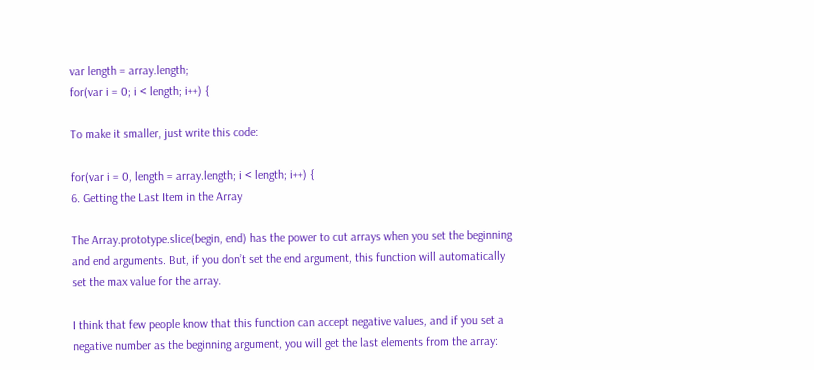var length = array.length;
for(var i = 0; i < length; i++) {

To make it smaller, just write this code:

for(var i = 0, length = array.length; i < length; i++) {
6. Getting the Last Item in the Array

The Array.prototype.slice(begin, end) has the power to cut arrays when you set the beginning and end arguments. But, if you don’t set the end argument, this function will automatically set the max value for the array.

I think that few people know that this function can accept negative values, and if you set a negative number as the beginning argument, you will get the last elements from the array: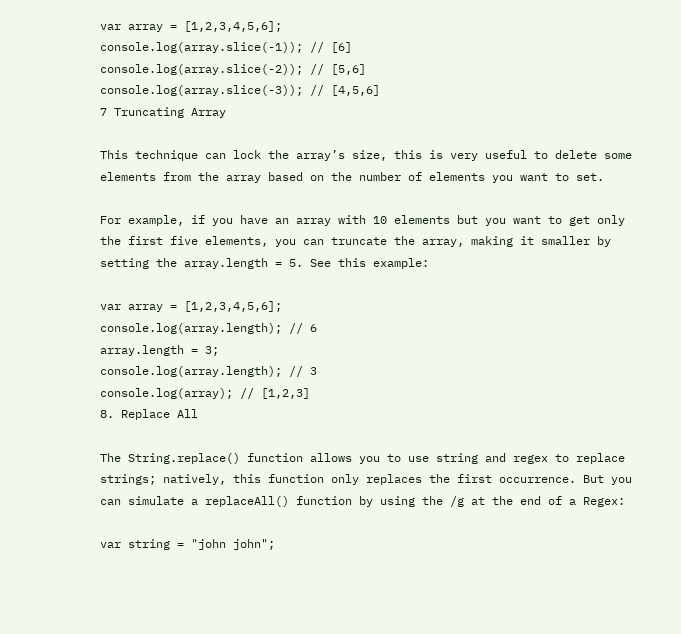var array = [1,2,3,4,5,6];
console.log(array.slice(-1)); // [6]
console.log(array.slice(-2)); // [5,6]
console.log(array.slice(-3)); // [4,5,6]
7 Truncating Array

This technique can lock the array’s size, this is very useful to delete some elements from the array based on the number of elements you want to set.

For example, if you have an array with 10 elements but you want to get only the first five elements, you can truncate the array, making it smaller by setting the array.length = 5. See this example:

var array = [1,2,3,4,5,6];
console.log(array.length); // 6
array.length = 3;
console.log(array.length); // 3
console.log(array); // [1,2,3]
8. Replace All

The String.replace() function allows you to use string and regex to replace strings; natively, this function only replaces the first occurrence. But you can simulate a replaceAll() function by using the /g at the end of a Regex:

var string = "john john";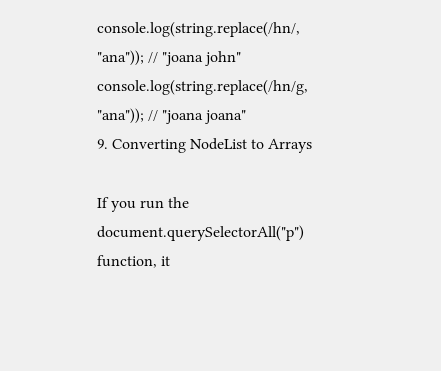console.log(string.replace(/hn/, "ana")); // "joana john"
console.log(string.replace(/hn/g, "ana")); // "joana joana"
9. Converting NodeList to Arrays

If you run the document.querySelectorAll("p") function, it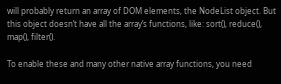will probably return an array of DOM elements, the NodeList object. But this object doesn’t have all the array’s functions, like: sort(), reduce(), map(), filter().

To enable these and many other native array functions, you need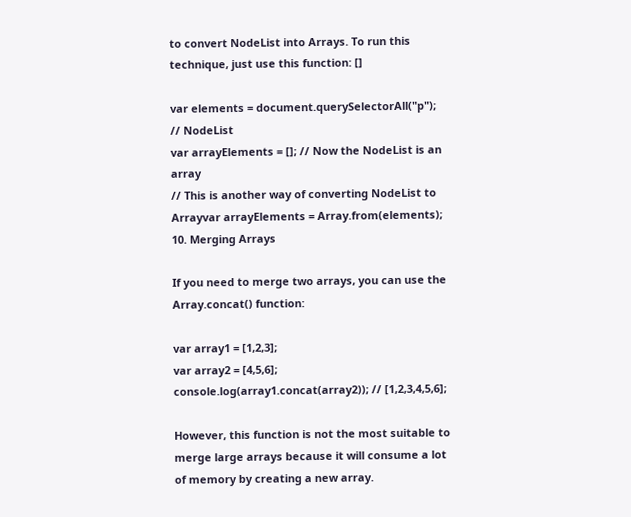to convert NodeList into Arrays. To run this technique, just use this function: []

var elements = document.querySelectorAll("p"); // NodeList
var arrayElements = []; // Now the NodeList is an array
// This is another way of converting NodeList to Arrayvar arrayElements = Array.from(elements);
10. Merging Arrays

If you need to merge two arrays, you can use the Array.concat() function:

var array1 = [1,2,3];
var array2 = [4,5,6];
console.log(array1.concat(array2)); // [1,2,3,4,5,6];

However, this function is not the most suitable to merge large arrays because it will consume a lot of memory by creating a new array.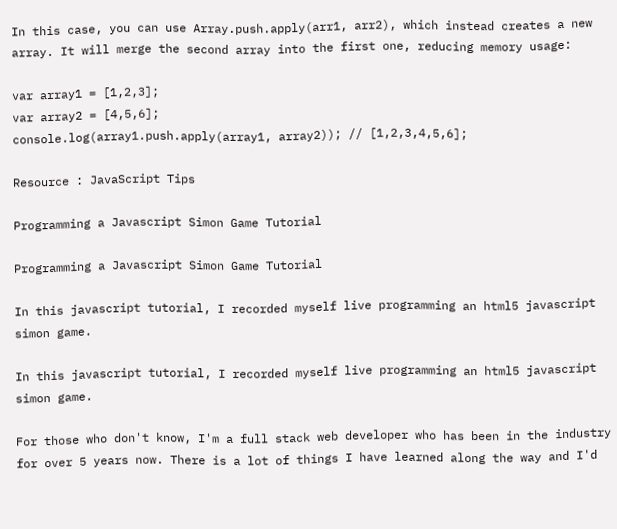In this case, you can use Array.push.apply(arr1, arr2), which instead creates a new array. It will merge the second array into the first one, reducing memory usage:

var array1 = [1,2,3];
var array2 = [4,5,6];
console.log(array1.push.apply(array1, array2)); // [1,2,3,4,5,6];

Resource : JavaScript Tips

Programming a Javascript Simon Game Tutorial

Programming a Javascript Simon Game Tutorial

In this javascript tutorial, I recorded myself live programming an html5 javascript simon game.

In this javascript tutorial, I recorded myself live programming an html5 javascript simon game.

For those who don't know, I'm a full stack web developer who has been in the industry for over 5 years now. There is a lot of things I have learned along the way and I'd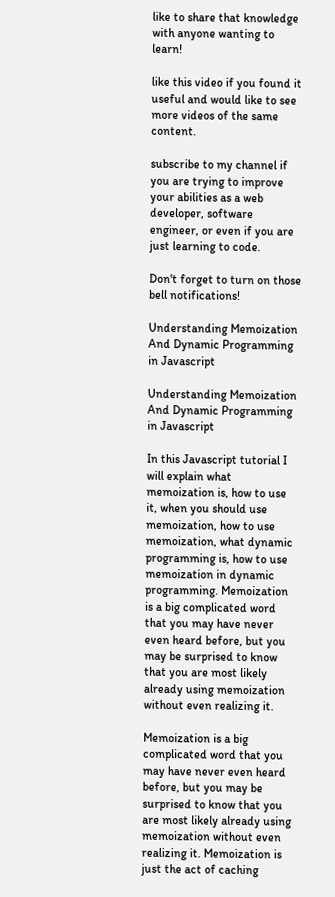like to share that knowledge with anyone wanting to learn!

like this video if you found it useful and would like to see more videos of the same content.

subscribe to my channel if you are trying to improve your abilities as a web developer, software engineer, or even if you are just learning to code.

Don't forget to turn on those bell notifications!

Understanding Memoization And Dynamic Programming in Javascript

Understanding Memoization And Dynamic Programming in Javascript

In this Javascript tutorial I will explain what memoization is, how to use it, when you should use memoization, how to use memoization, what dynamic programming is, how to use memoization in dynamic programming. Memoization is a big complicated word that you may have never even heard before, but you may be surprised to know that you are most likely already using memoization without even realizing it.

Memoization is a big complicated word that you may have never even heard before, but you may be surprised to know that you are most likely already using memoization without even realizing it. Memoization is just the act of caching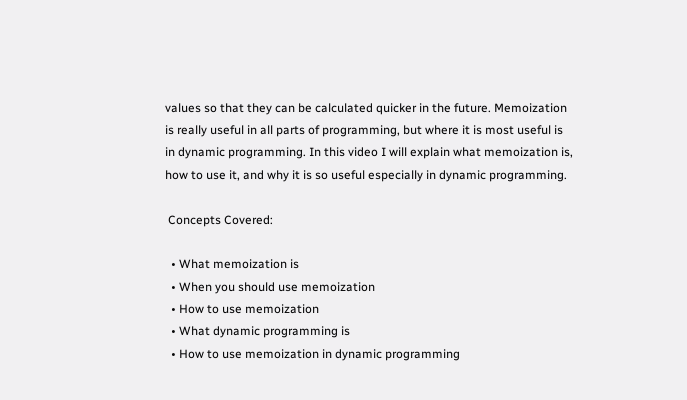values so that they can be calculated quicker in the future. Memoization is really useful in all parts of programming, but where it is most useful is in dynamic programming. In this video I will explain what memoization is, how to use it, and why it is so useful especially in dynamic programming.

 Concepts Covered:

  • What memoization is
  • When you should use memoization
  • How to use memoization
  • What dynamic programming is
  • How to use memoization in dynamic programming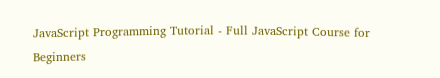JavaScript Programming Tutorial - Full JavaScript Course for Beginners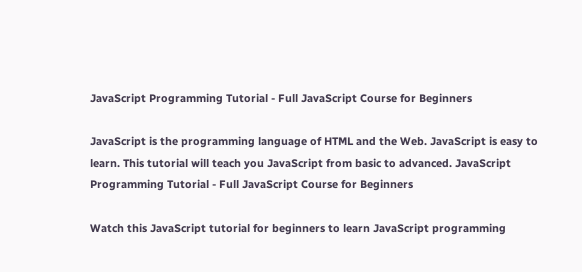JavaScript Programming Tutorial - Full JavaScript Course for Beginners

JavaScript is the programming language of HTML and the Web. JavaScript is easy to learn. This tutorial will teach you JavaScript from basic to advanced. JavaScript Programming Tutorial - Full JavaScript Course for Beginners

Watch this JavaScript tutorial for beginners to learn JavaScript programming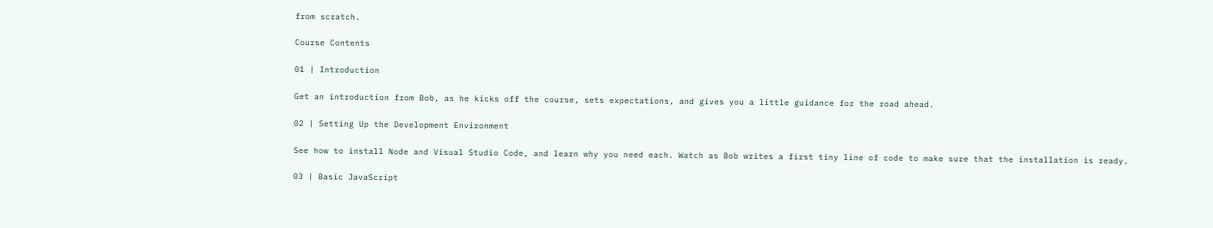from scratch.

Course Contents

01 | Introduction

Get an introduction from Bob, as he kicks off the course, sets expectations, and gives you a little guidance for the road ahead.

02 | Setting Up the Development Environment

See how to install Node and Visual Studio Code, and learn why you need each. Watch as Bob writes a first tiny line of code to make sure that the installation is ready.

03 | Basic JavaScript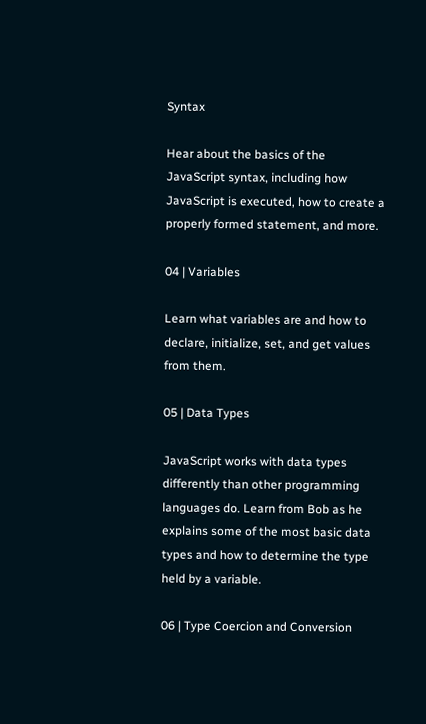Syntax

Hear about the basics of the JavaScript syntax, including how JavaScript is executed, how to create a properly formed statement, and more.

04 | Variables

Learn what variables are and how to declare, initialize, set, and get values from them.

05 | Data Types

JavaScript works with data types differently than other programming languages do. Learn from Bob as he explains some of the most basic data types and how to determine the type held by a variable.

06 | Type Coercion and Conversion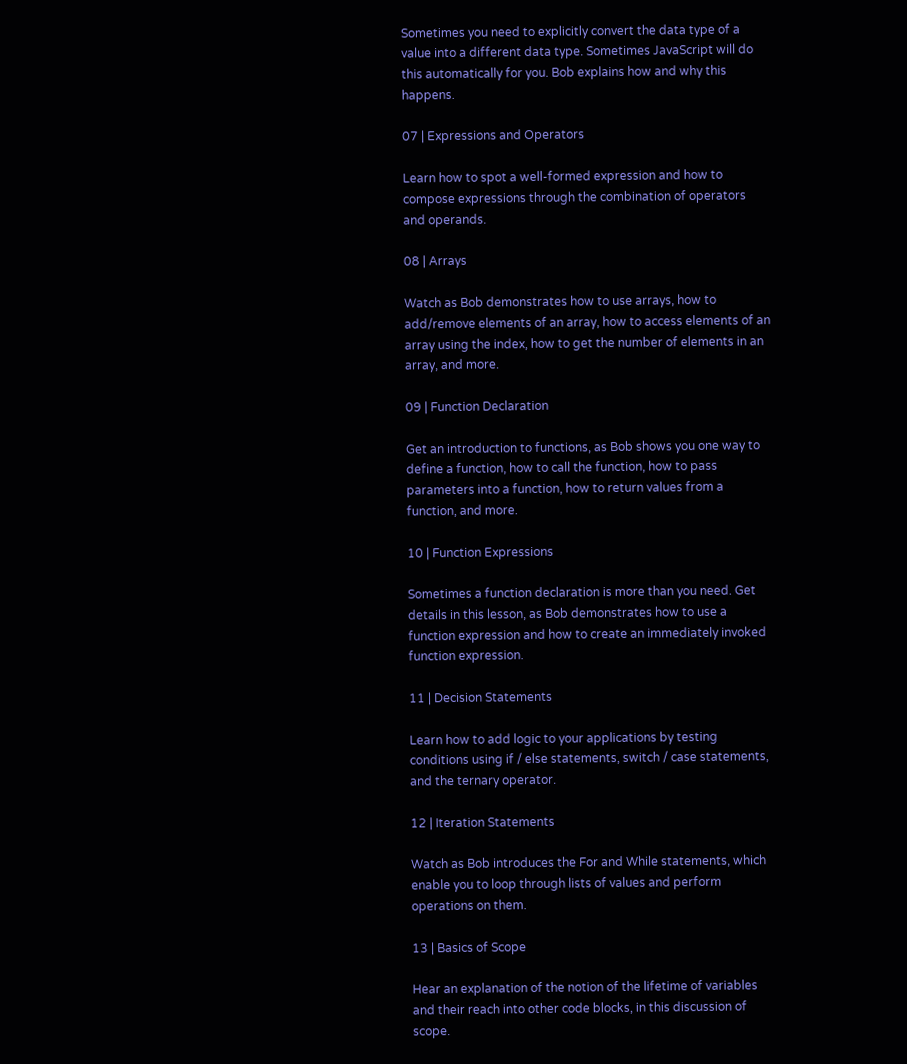Sometimes you need to explicitly convert the data type of a value into a different data type. Sometimes JavaScript will do this automatically for you. Bob explains how and why this happens.

07 | Expressions and Operators

Learn how to spot a well-formed expression and how to compose expressions through the combination of operators and operands.

08 | Arrays

Watch as Bob demonstrates how to use arrays, how to add/remove elements of an array, how to access elements of an array using the index, how to get the number of elements in an array, and more.

09 | Function Declaration

Get an introduction to functions, as Bob shows you one way to define a function, how to call the function, how to pass parameters into a function, how to return values from a function, and more.

10 | Function Expressions

Sometimes a function declaration is more than you need. Get details in this lesson, as Bob demonstrates how to use a function expression and how to create an immediately invoked function expression.

11 | Decision Statements

Learn how to add logic to your applications by testing conditions using if / else statements, switch / case statements, and the ternary operator.

12 | Iteration Statements

Watch as Bob introduces the For and While statements, which enable you to loop through lists of values and perform operations on them.

13 | Basics of Scope

Hear an explanation of the notion of the lifetime of variables and their reach into other code blocks, in this discussion of scope.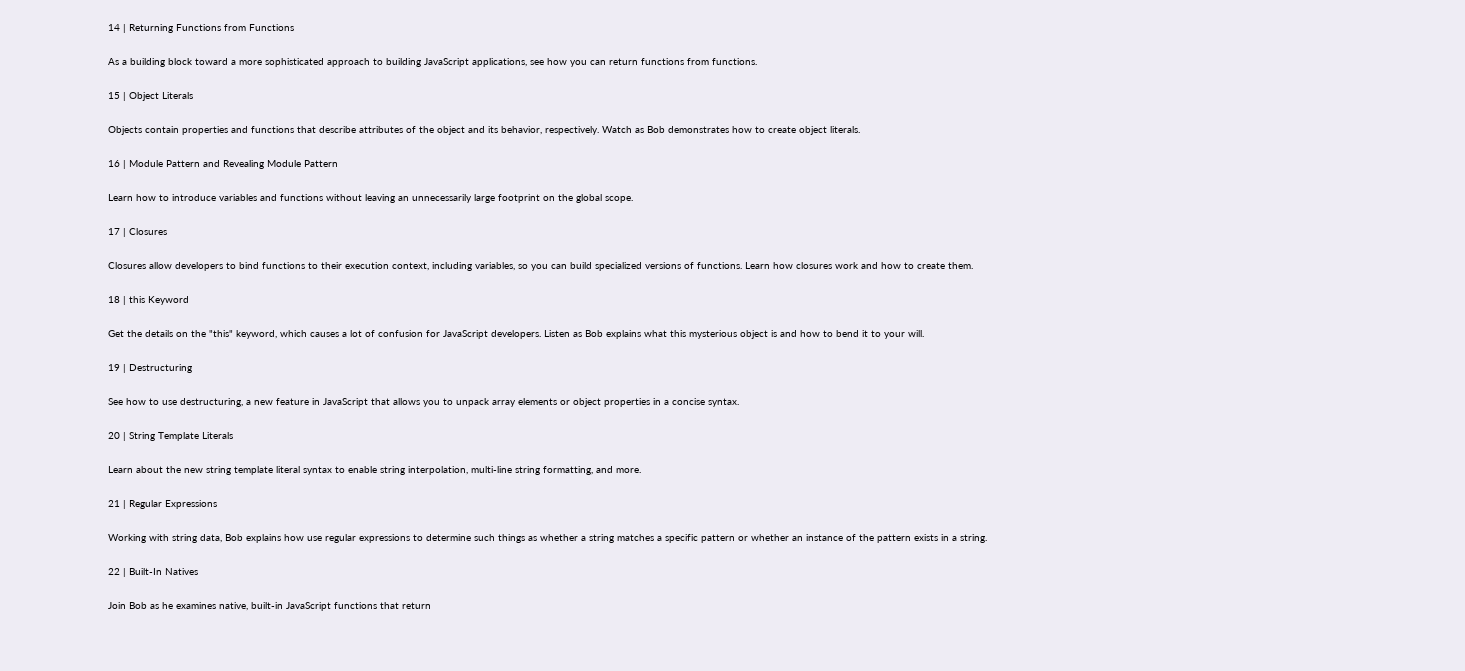14 | Returning Functions from Functions

As a building block toward a more sophisticated approach to building JavaScript applications, see how you can return functions from functions.

15 | Object Literals

Objects contain properties and functions that describe attributes of the object and its behavior, respectively. Watch as Bob demonstrates how to create object literals.

16 | Module Pattern and Revealing Module Pattern

Learn how to introduce variables and functions without leaving an unnecessarily large footprint on the global scope.

17 | Closures

Closures allow developers to bind functions to their execution context, including variables, so you can build specialized versions of functions. Learn how closures work and how to create them.

18 | this Keyword

Get the details on the "this" keyword, which causes a lot of confusion for JavaScript developers. Listen as Bob explains what this mysterious object is and how to bend it to your will.

19 | Destructuring

See how to use destructuring, a new feature in JavaScript that allows you to unpack array elements or object properties in a concise syntax.

20 | String Template Literals

Learn about the new string template literal syntax to enable string interpolation, multi-line string formatting, and more.

21 | Regular Expressions

Working with string data, Bob explains how use regular expressions to determine such things as whether a string matches a specific pattern or whether an instance of the pattern exists in a string.

22 | Built-In Natives

Join Bob as he examines native, built-in JavaScript functions that return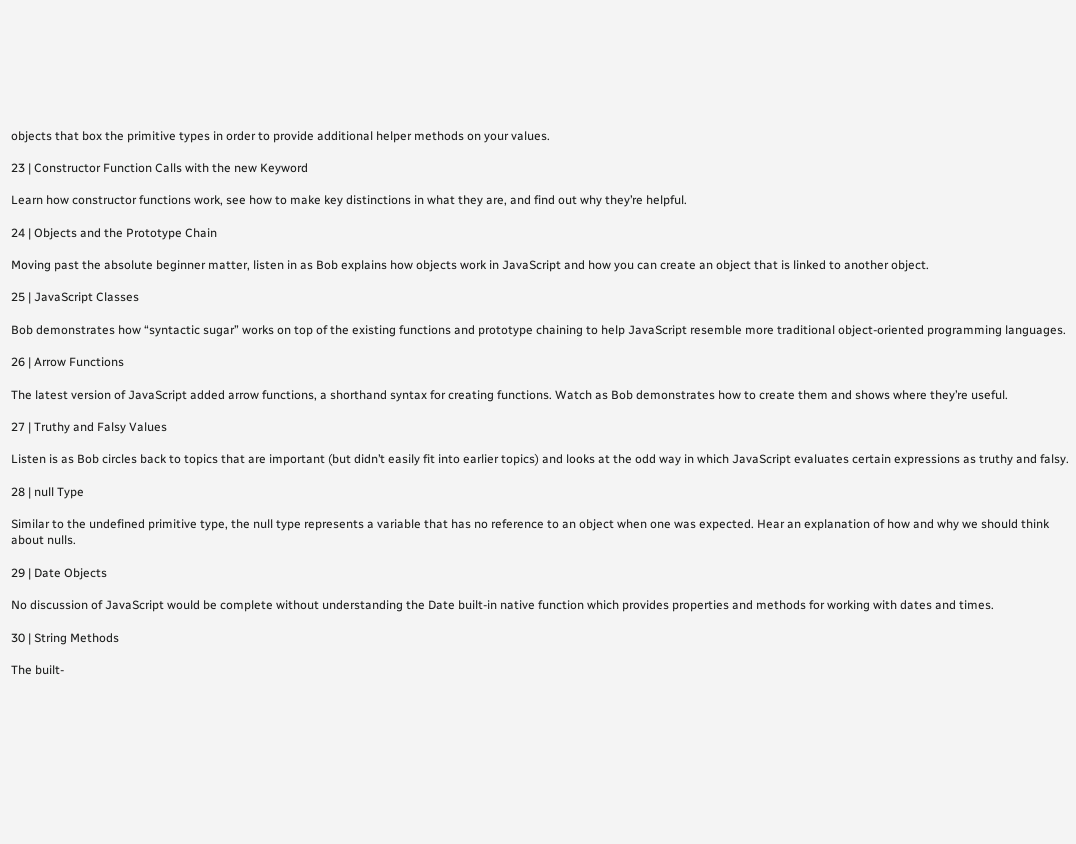objects that box the primitive types in order to provide additional helper methods on your values.

23 | Constructor Function Calls with the new Keyword

Learn how constructor functions work, see how to make key distinctions in what they are, and find out why they’re helpful.

24 | Objects and the Prototype Chain

Moving past the absolute beginner matter, listen in as Bob explains how objects work in JavaScript and how you can create an object that is linked to another object.

25 | JavaScript Classes

Bob demonstrates how “syntactic sugar” works on top of the existing functions and prototype chaining to help JavaScript resemble more traditional object-oriented programming languages.

26 | Arrow Functions

The latest version of JavaScript added arrow functions, a shorthand syntax for creating functions. Watch as Bob demonstrates how to create them and shows where they’re useful.

27 | Truthy and Falsy Values

Listen is as Bob circles back to topics that are important (but didn’t easily fit into earlier topics) and looks at the odd way in which JavaScript evaluates certain expressions as truthy and falsy.

28 | null Type

Similar to the undefined primitive type, the null type represents a variable that has no reference to an object when one was expected. Hear an explanation of how and why we should think about nulls.

29 | Date Objects

No discussion of JavaScript would be complete without understanding the Date built-in native function which provides properties and methods for working with dates and times.

30 | String Methods

The built-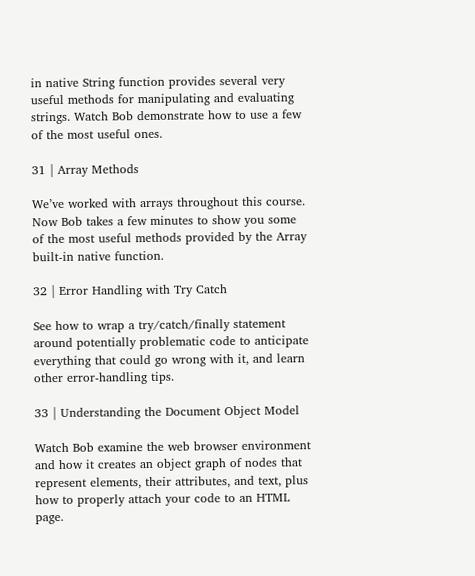in native String function provides several very useful methods for manipulating and evaluating strings. Watch Bob demonstrate how to use a few of the most useful ones.

31 | Array Methods

We’ve worked with arrays throughout this course. Now Bob takes a few minutes to show you some of the most useful methods provided by the Array built-in native function.

32 | Error Handling with Try Catch

See how to wrap a try/catch/finally statement around potentially problematic code to anticipate everything that could go wrong with it, and learn other error-handling tips.

33 | Understanding the Document Object Model

Watch Bob examine the web browser environment and how it creates an object graph of nodes that represent elements, their attributes, and text, plus how to properly attach your code to an HTML page.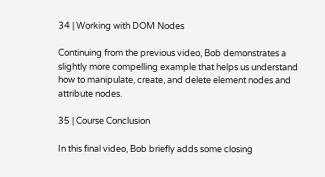34 | Working with DOM Nodes

Continuing from the previous video, Bob demonstrates a slightly more compelling example that helps us understand how to manipulate, create, and delete element nodes and attribute nodes.

35 | Course Conclusion

In this final video, Bob briefly adds some closing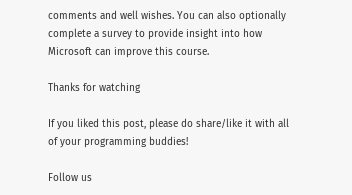comments and well wishes. You can also optionally complete a survey to provide insight into how Microsoft can improve this course.

Thanks for watching

If you liked this post, please do share/like it with all of your programming buddies!

Follow us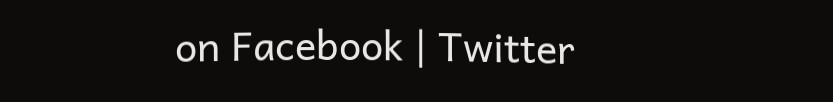on Facebook | Twitter